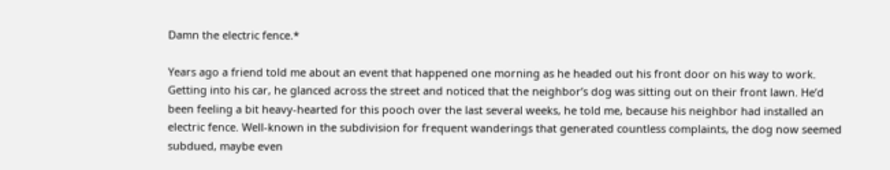Damn the electric fence.*

Years ago a friend told me about an event that happened one morning as he headed out his front door on his way to work. Getting into his car, he glanced across the street and noticed that the neighbor’s dog was sitting out on their front lawn. He’d been feeling a bit heavy-hearted for this pooch over the last several weeks, he told me, because his neighbor had installed an electric fence. Well-known in the subdivision for frequent wanderings that generated countless complaints, the dog now seemed subdued, maybe even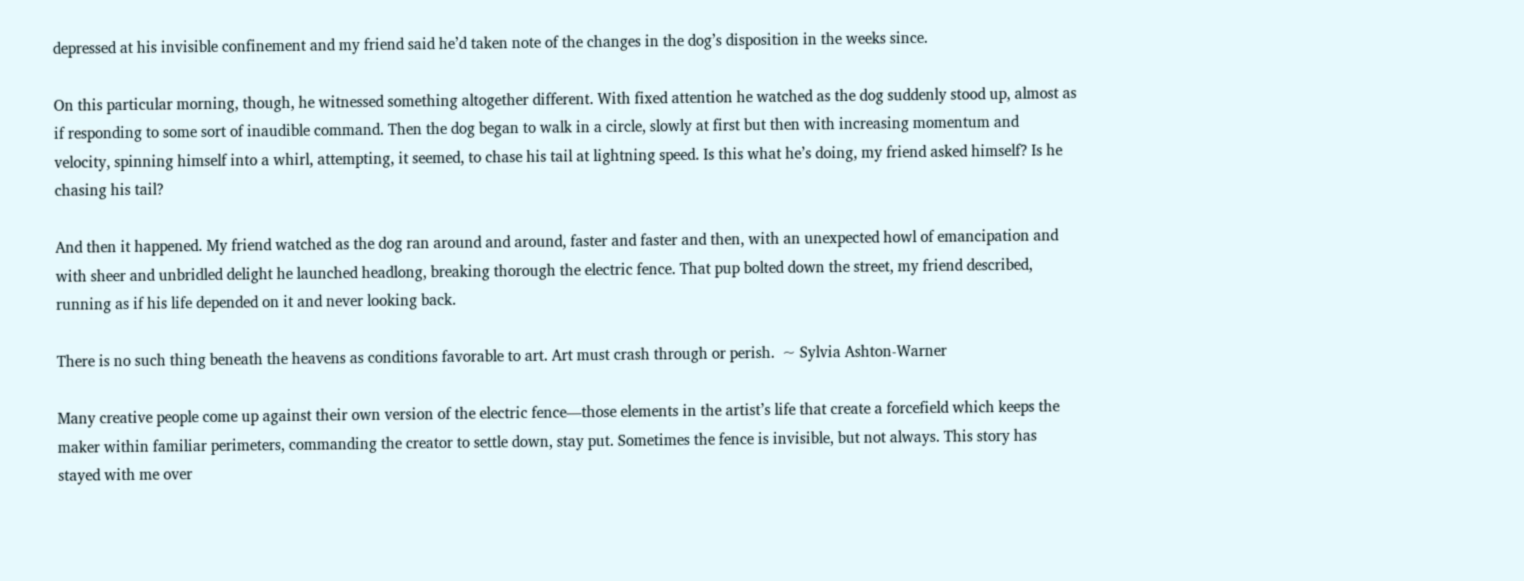depressed at his invisible confinement and my friend said he’d taken note of the changes in the dog’s disposition in the weeks since.

On this particular morning, though, he witnessed something altogether different. With fixed attention he watched as the dog suddenly stood up, almost as if responding to some sort of inaudible command. Then the dog began to walk in a circle, slowly at first but then with increasing momentum and velocity, spinning himself into a whirl, attempting, it seemed, to chase his tail at lightning speed. Is this what he’s doing, my friend asked himself? Is he chasing his tail?

And then it happened. My friend watched as the dog ran around and around, faster and faster and then, with an unexpected howl of emancipation and with sheer and unbridled delight he launched headlong, breaking thorough the electric fence. That pup bolted down the street, my friend described, running as if his life depended on it and never looking back.

There is no such thing beneath the heavens as conditions favorable to art. Art must crash through or perish.  ~ Sylvia Ashton-Warner

Many creative people come up against their own version of the electric fence—those elements in the artist’s life that create a forcefield which keeps the maker within familiar perimeters, commanding the creator to settle down, stay put. Sometimes the fence is invisible, but not always. This story has stayed with me over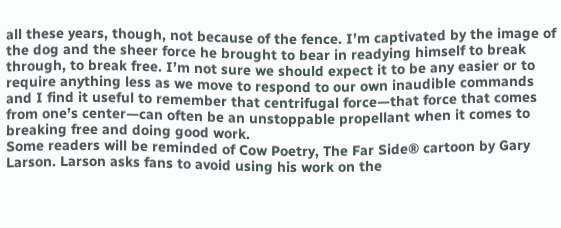all these years, though, not because of the fence. I’m captivated by the image of the dog and the sheer force he brought to bear in readying himself to break through, to break free. I’m not sure we should expect it to be any easier or to require anything less as we move to respond to our own inaudible commands and I find it useful to remember that centrifugal force—that force that comes from one’s center—can often be an unstoppable propellant when it comes to breaking free and doing good work.
Some readers will be reminded of Cow Poetry, The Far Side® cartoon by Gary Larson. Larson asks fans to avoid using his work on the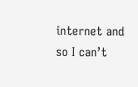internet and so I can’t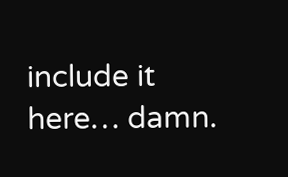include it here… damn.